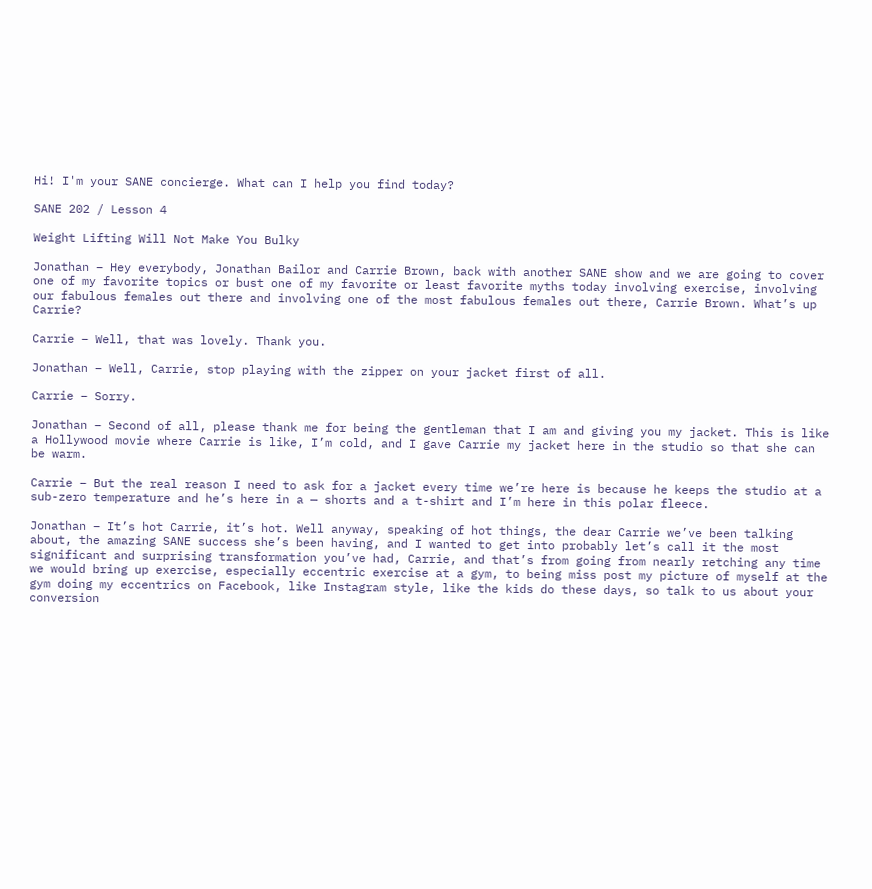Hi! I'm your SANE concierge. What can I help you find today?

SANE 202 / Lesson 4

Weight Lifting Will Not Make You Bulky

Jonathan – Hey everybody, Jonathan Bailor and Carrie Brown, back with another SANE show and we are going to cover one of my favorite topics or bust one of my favorite or least favorite myths today involving exercise, involving our fabulous females out there and involving one of the most fabulous females out there, Carrie Brown. What’s up Carrie?

Carrie – Well, that was lovely. Thank you.

Jonathan – Well, Carrie, stop playing with the zipper on your jacket first of all.

Carrie – Sorry.

Jonathan – Second of all, please thank me for being the gentleman that I am and giving you my jacket. This is like a Hollywood movie where Carrie is like, I’m cold, and I gave Carrie my jacket here in the studio so that she can be warm.

Carrie – But the real reason I need to ask for a jacket every time we’re here is because he keeps the studio at a sub-zero temperature and he’s here in a — shorts and a t-shirt and I’m here in this polar fleece.

Jonathan – It’s hot Carrie, it’s hot. Well anyway, speaking of hot things, the dear Carrie we’ve been talking about, the amazing SANE success she’s been having, and I wanted to get into probably let’s call it the most significant and surprising transformation you’ve had, Carrie, and that’s from going from nearly retching any time we would bring up exercise, especially eccentric exercise at a gym, to being miss post my picture of myself at the gym doing my eccentrics on Facebook, like Instagram style, like the kids do these days, so talk to us about your conversion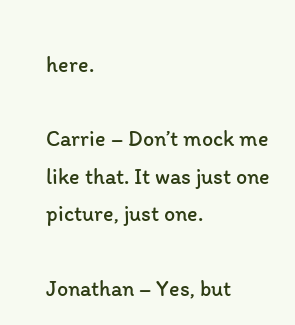here.

Carrie – Don’t mock me like that. It was just one picture, just one.

Jonathan – Yes, but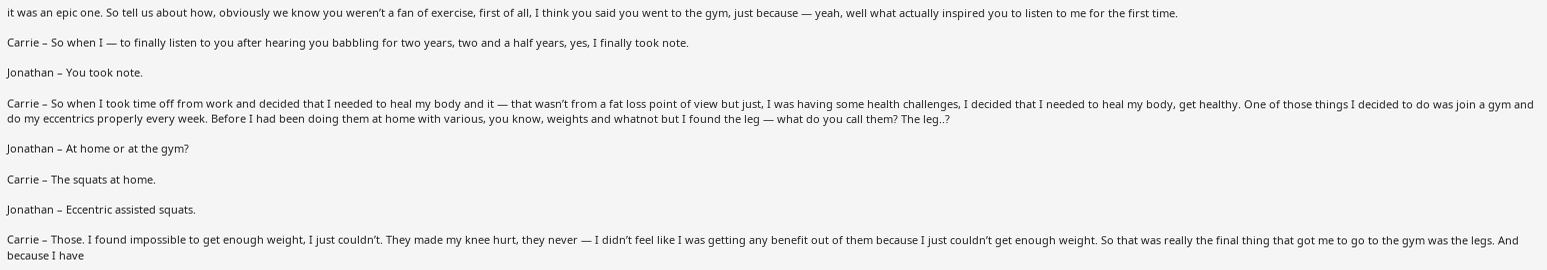it was an epic one. So tell us about how, obviously we know you weren’t a fan of exercise, first of all, I think you said you went to the gym, just because — yeah, well what actually inspired you to listen to me for the first time.

Carrie – So when I — to finally listen to you after hearing you babbling for two years, two and a half years, yes, I finally took note.

Jonathan – You took note.

Carrie – So when I took time off from work and decided that I needed to heal my body and it — that wasn’t from a fat loss point of view but just, I was having some health challenges, I decided that I needed to heal my body, get healthy. One of those things I decided to do was join a gym and do my eccentrics properly every week. Before I had been doing them at home with various, you know, weights and whatnot but I found the leg — what do you call them? The leg..?

Jonathan – At home or at the gym?

Carrie – The squats at home.

Jonathan – Eccentric assisted squats.

Carrie – Those. I found impossible to get enough weight, I just couldn’t. They made my knee hurt, they never — I didn’t feel like I was getting any benefit out of them because I just couldn’t get enough weight. So that was really the final thing that got me to go to the gym was the legs. And because I have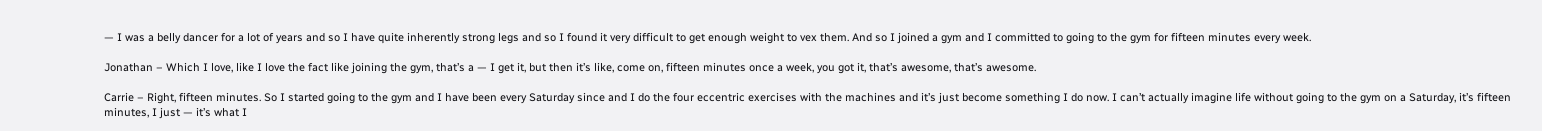— I was a belly dancer for a lot of years and so I have quite inherently strong legs and so I found it very difficult to get enough weight to vex them. And so I joined a gym and I committed to going to the gym for fifteen minutes every week.

Jonathan – Which I love, like I love the fact like joining the gym, that’s a — I get it, but then it’s like, come on, fifteen minutes once a week, you got it, that’s awesome, that’s awesome.

Carrie – Right, fifteen minutes. So I started going to the gym and I have been every Saturday since and I do the four eccentric exercises with the machines and it’s just become something I do now. I can’t actually imagine life without going to the gym on a Saturday, it’s fifteen minutes, I just — it’s what I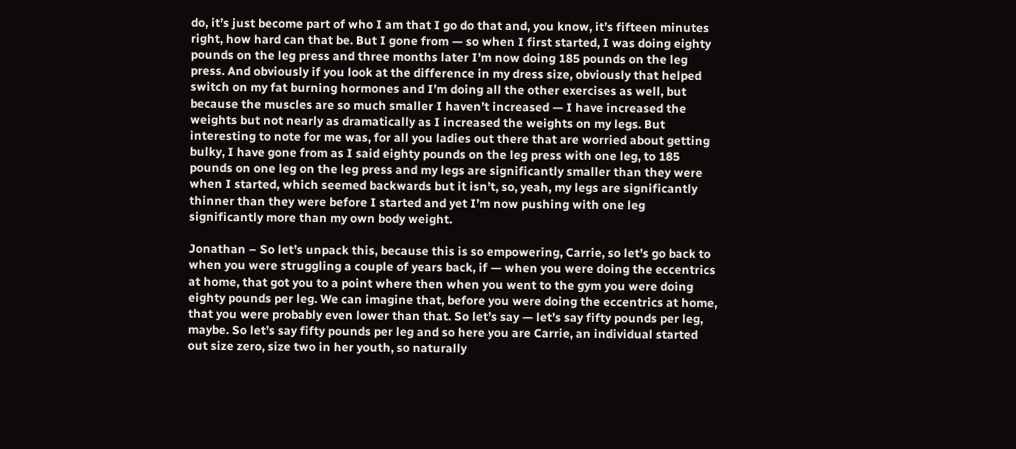do, it’s just become part of who I am that I go do that and, you know, it’s fifteen minutes right, how hard can that be. But I gone from — so when I first started, I was doing eighty pounds on the leg press and three months later I’m now doing 185 pounds on the leg press. And obviously if you look at the difference in my dress size, obviously that helped switch on my fat burning hormones and I’m doing all the other exercises as well, but because the muscles are so much smaller I haven’t increased — I have increased the weights but not nearly as dramatically as I increased the weights on my legs. But interesting to note for me was, for all you ladies out there that are worried about getting bulky, I have gone from as I said eighty pounds on the leg press with one leg, to 185 pounds on one leg on the leg press and my legs are significantly smaller than they were when I started, which seemed backwards but it isn’t, so, yeah, my legs are significantly thinner than they were before I started and yet I’m now pushing with one leg significantly more than my own body weight.

Jonathan – So let’s unpack this, because this is so empowering, Carrie, so let’s go back to when you were struggling a couple of years back, if — when you were doing the eccentrics at home, that got you to a point where then when you went to the gym you were doing eighty pounds per leg. We can imagine that, before you were doing the eccentrics at home, that you were probably even lower than that. So let’s say — let’s say fifty pounds per leg, maybe. So let’s say fifty pounds per leg and so here you are Carrie, an individual started out size zero, size two in her youth, so naturally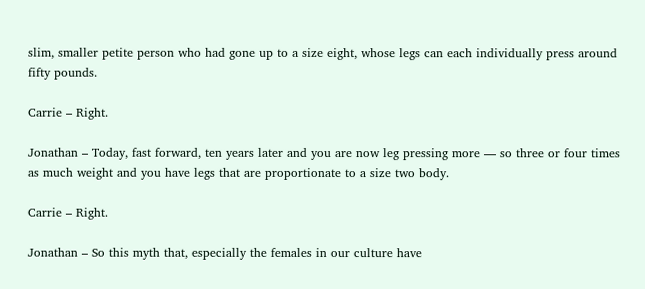slim, smaller petite person who had gone up to a size eight, whose legs can each individually press around fifty pounds.

Carrie – Right.

Jonathan – Today, fast forward, ten years later and you are now leg pressing more — so three or four times as much weight and you have legs that are proportionate to a size two body.

Carrie – Right.

Jonathan – So this myth that, especially the females in our culture have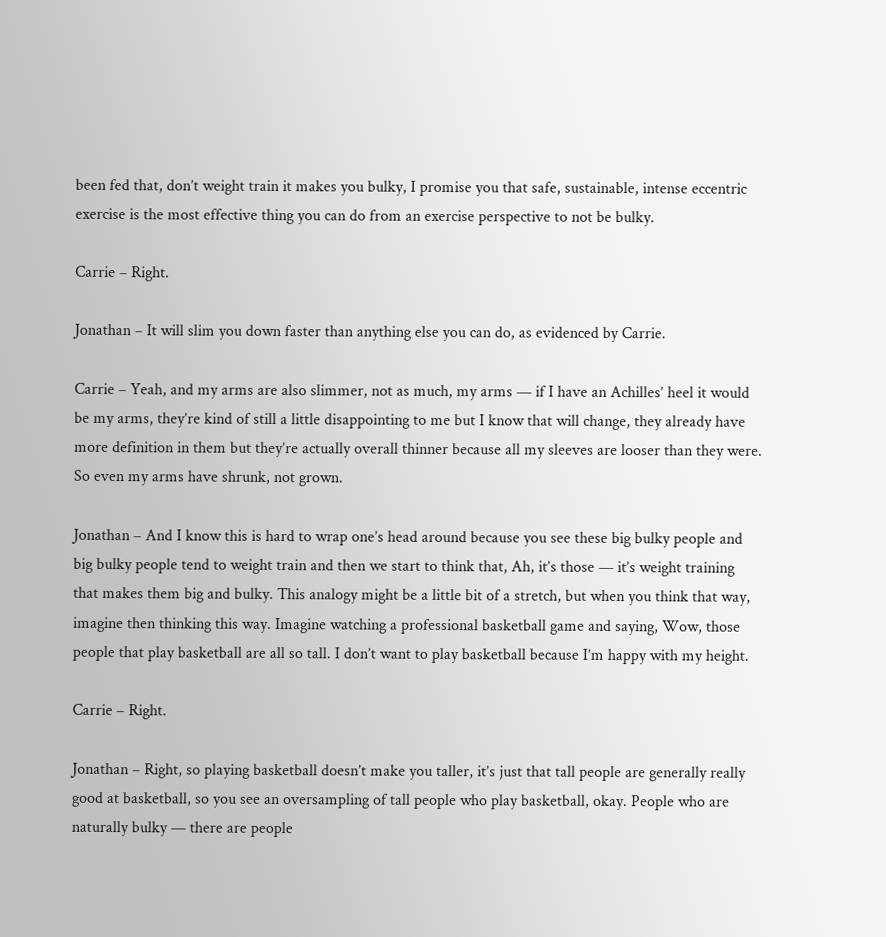been fed that, don’t weight train it makes you bulky, I promise you that safe, sustainable, intense eccentric exercise is the most effective thing you can do from an exercise perspective to not be bulky.

Carrie – Right.

Jonathan – It will slim you down faster than anything else you can do, as evidenced by Carrie.

Carrie – Yeah, and my arms are also slimmer, not as much, my arms — if I have an Achilles’ heel it would be my arms, they’re kind of still a little disappointing to me but I know that will change, they already have more definition in them but they’re actually overall thinner because all my sleeves are looser than they were. So even my arms have shrunk, not grown.

Jonathan – And I know this is hard to wrap one’s head around because you see these big bulky people and big bulky people tend to weight train and then we start to think that, Ah, it’s those — it’s weight training that makes them big and bulky. This analogy might be a little bit of a stretch, but when you think that way, imagine then thinking this way. Imagine watching a professional basketball game and saying, Wow, those people that play basketball are all so tall. I don’t want to play basketball because I’m happy with my height.

Carrie – Right.

Jonathan – Right, so playing basketball doesn’t make you taller, it’s just that tall people are generally really good at basketball, so you see an oversampling of tall people who play basketball, okay. People who are naturally bulky — there are people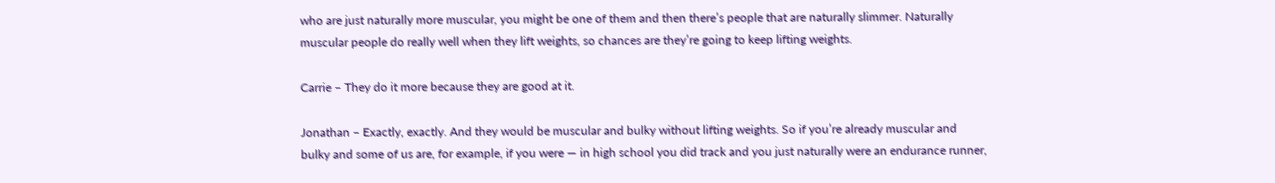who are just naturally more muscular, you might be one of them and then there’s people that are naturally slimmer. Naturally muscular people do really well when they lift weights, so chances are they’re going to keep lifting weights.

Carrie – They do it more because they are good at it.

Jonathan – Exactly, exactly. And they would be muscular and bulky without lifting weights. So if you’re already muscular and bulky and some of us are, for example, if you were — in high school you did track and you just naturally were an endurance runner,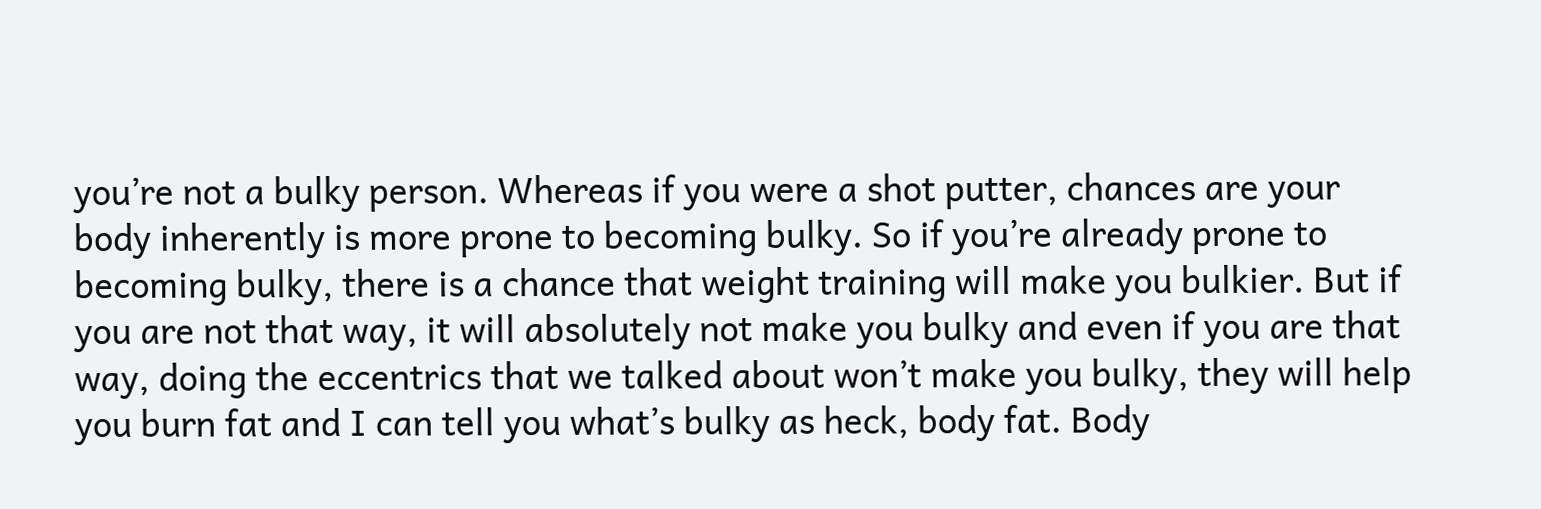you’re not a bulky person. Whereas if you were a shot putter, chances are your body inherently is more prone to becoming bulky. So if you’re already prone to becoming bulky, there is a chance that weight training will make you bulkier. But if you are not that way, it will absolutely not make you bulky and even if you are that way, doing the eccentrics that we talked about won’t make you bulky, they will help you burn fat and I can tell you what’s bulky as heck, body fat. Body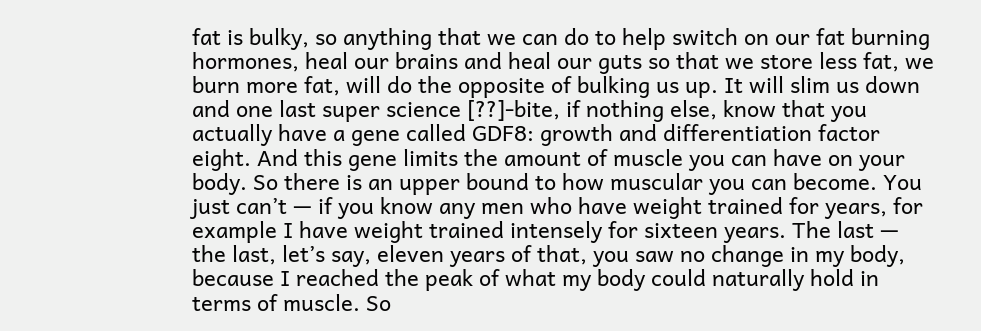fat is bulky, so anything that we can do to help switch on our fat burning hormones, heal our brains and heal our guts so that we store less fat, we burn more fat, will do the opposite of bulking us up. It will slim us down and one last super science [??]-bite, if nothing else, know that you actually have a gene called GDF8: growth and differentiation factor eight. And this gene limits the amount of muscle you can have on your body. So there is an upper bound to how muscular you can become. You just can’t — if you know any men who have weight trained for years, for example I have weight trained intensely for sixteen years. The last — the last, let’s say, eleven years of that, you saw no change in my body, because I reached the peak of what my body could naturally hold in terms of muscle. So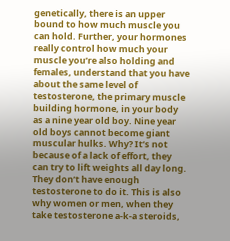genetically, there is an upper bound to how much muscle you can hold. Further, your hormones really control how much your muscle you’re also holding and females, understand that you have about the same level of testosterone, the primary muscle building hormone, in your body as a nine year old boy. Nine year old boys cannot become giant muscular hulks. Why? It’s not because of a lack of effort, they can try to lift weights all day long. They don’t have enough testosterone to do it. This is also why women or men, when they take testosterone a-k-a steroids,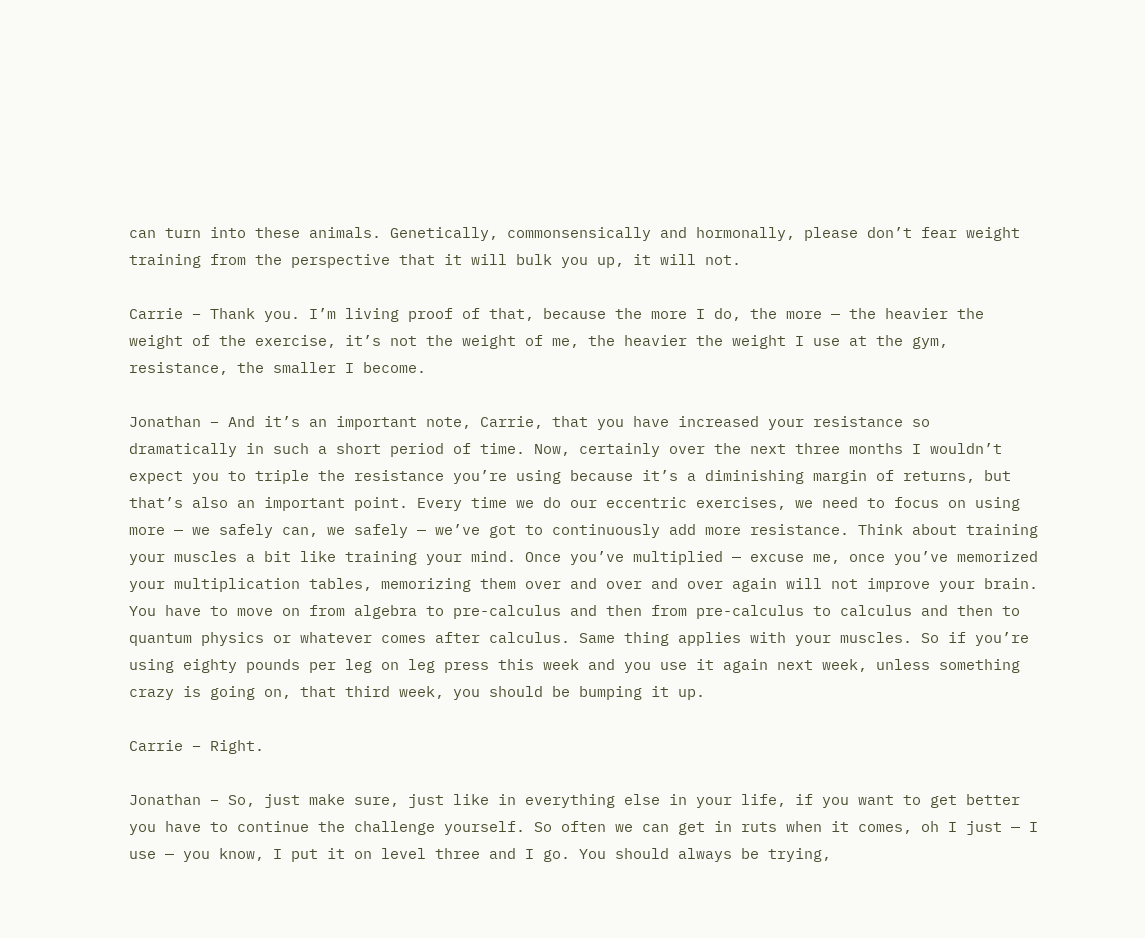can turn into these animals. Genetically, commonsensically and hormonally, please don’t fear weight training from the perspective that it will bulk you up, it will not.

Carrie – Thank you. I’m living proof of that, because the more I do, the more — the heavier the weight of the exercise, it’s not the weight of me, the heavier the weight I use at the gym, resistance, the smaller I become.

Jonathan – And it’s an important note, Carrie, that you have increased your resistance so dramatically in such a short period of time. Now, certainly over the next three months I wouldn’t expect you to triple the resistance you’re using because it’s a diminishing margin of returns, but that’s also an important point. Every time we do our eccentric exercises, we need to focus on using more — we safely can, we safely — we’ve got to continuously add more resistance. Think about training your muscles a bit like training your mind. Once you’ve multiplied — excuse me, once you’ve memorized your multiplication tables, memorizing them over and over and over again will not improve your brain. You have to move on from algebra to pre-calculus and then from pre-calculus to calculus and then to quantum physics or whatever comes after calculus. Same thing applies with your muscles. So if you’re using eighty pounds per leg on leg press this week and you use it again next week, unless something crazy is going on, that third week, you should be bumping it up.

Carrie – Right.

Jonathan – So, just make sure, just like in everything else in your life, if you want to get better you have to continue the challenge yourself. So often we can get in ruts when it comes, oh I just — I use — you know, I put it on level three and I go. You should always be trying,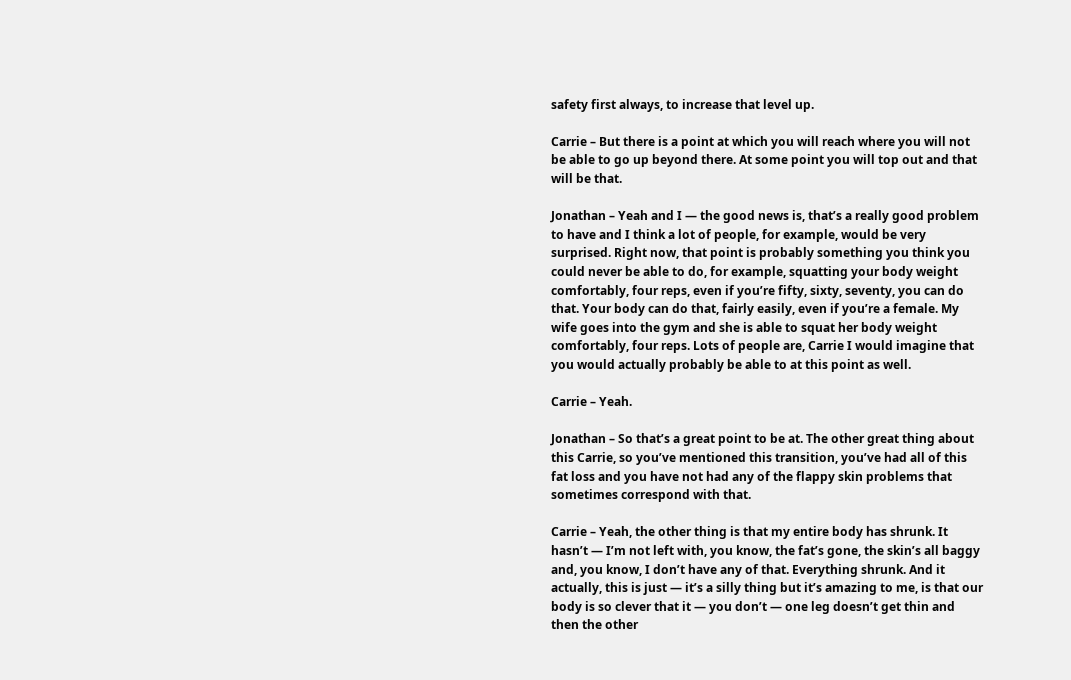safety first always, to increase that level up.

Carrie – But there is a point at which you will reach where you will not be able to go up beyond there. At some point you will top out and that will be that.

Jonathan – Yeah and I — the good news is, that’s a really good problem to have and I think a lot of people, for example, would be very surprised. Right now, that point is probably something you think you could never be able to do, for example, squatting your body weight comfortably, four reps, even if you’re fifty, sixty, seventy, you can do that. Your body can do that, fairly easily, even if you’re a female. My wife goes into the gym and she is able to squat her body weight comfortably, four reps. Lots of people are, Carrie I would imagine that you would actually probably be able to at this point as well.

Carrie – Yeah.

Jonathan – So that’s a great point to be at. The other great thing about this Carrie, so you’ve mentioned this transition, you’ve had all of this fat loss and you have not had any of the flappy skin problems that sometimes correspond with that.

Carrie – Yeah, the other thing is that my entire body has shrunk. It hasn’t — I’m not left with, you know, the fat’s gone, the skin’s all baggy and, you know, I don’t have any of that. Everything shrunk. And it actually, this is just — it’s a silly thing but it’s amazing to me, is that our body is so clever that it — you don’t — one leg doesn’t get thin and then the other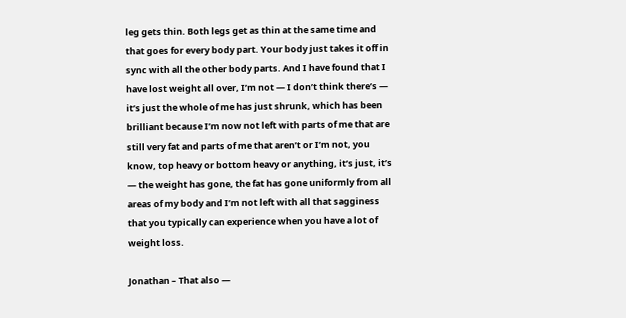leg gets thin. Both legs get as thin at the same time and that goes for every body part. Your body just takes it off in sync with all the other body parts. And I have found that I have lost weight all over, I’m not — I don’t think there’s — it’s just the whole of me has just shrunk, which has been brilliant because I’m now not left with parts of me that are still very fat and parts of me that aren’t or I’m not, you know, top heavy or bottom heavy or anything, it’s just, it’s — the weight has gone, the fat has gone uniformly from all areas of my body and I’m not left with all that sagginess that you typically can experience when you have a lot of weight loss.

Jonathan – That also —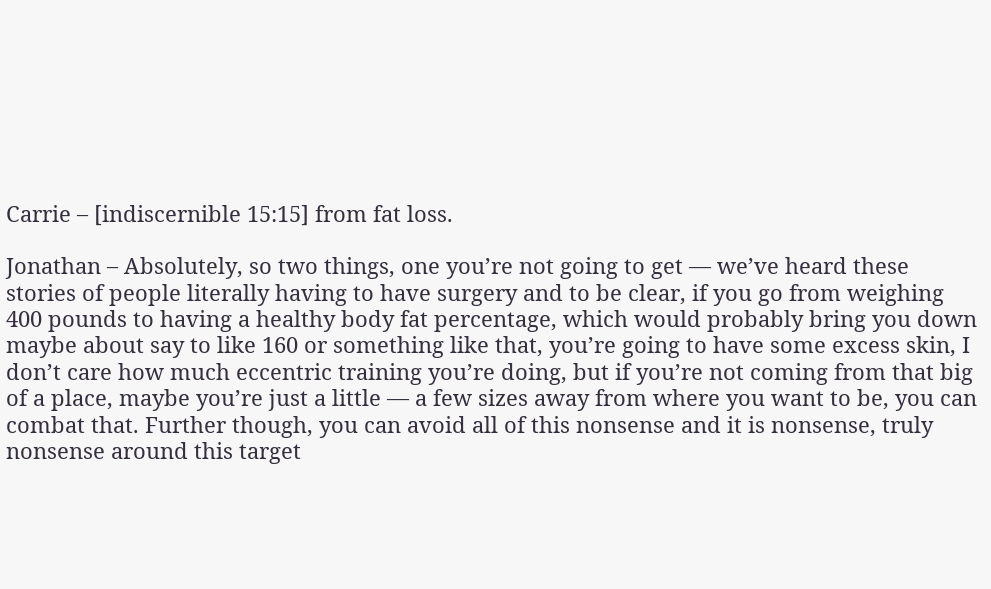Carrie – [indiscernible 15:15] from fat loss.

Jonathan – Absolutely, so two things, one you’re not going to get — we’ve heard these stories of people literally having to have surgery and to be clear, if you go from weighing 400 pounds to having a healthy body fat percentage, which would probably bring you down maybe about say to like 160 or something like that, you’re going to have some excess skin, I don’t care how much eccentric training you’re doing, but if you’re not coming from that big of a place, maybe you’re just a little — a few sizes away from where you want to be, you can combat that. Further though, you can avoid all of this nonsense and it is nonsense, truly nonsense around this target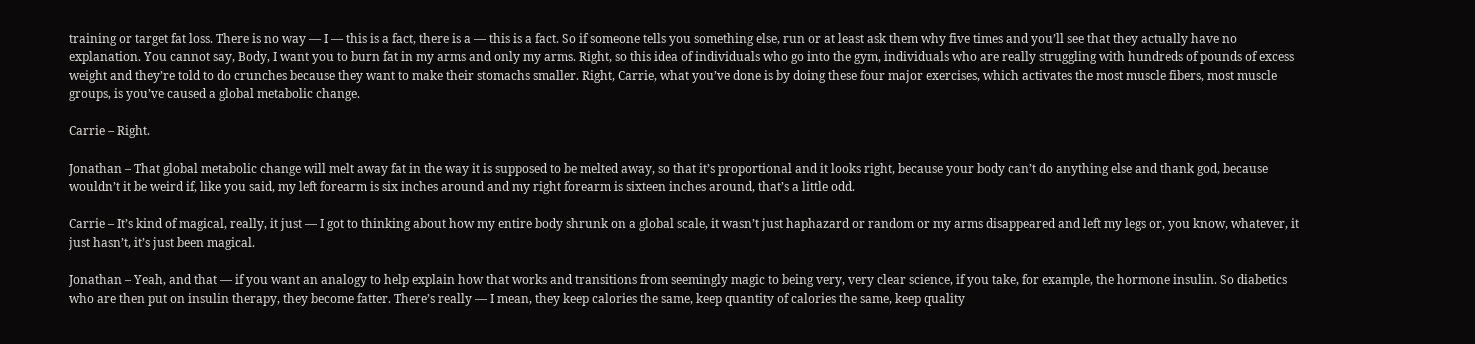training or target fat loss. There is no way — I — this is a fact, there is a — this is a fact. So if someone tells you something else, run or at least ask them why five times and you’ll see that they actually have no explanation. You cannot say, Body, I want you to burn fat in my arms and only my arms. Right, so this idea of individuals who go into the gym, individuals who are really struggling with hundreds of pounds of excess weight and they’re told to do crunches because they want to make their stomachs smaller. Right, Carrie, what you’ve done is by doing these four major exercises, which activates the most muscle fibers, most muscle groups, is you’ve caused a global metabolic change.

Carrie – Right.

Jonathan – That global metabolic change will melt away fat in the way it is supposed to be melted away, so that it’s proportional and it looks right, because your body can’t do anything else and thank god, because wouldn’t it be weird if, like you said, my left forearm is six inches around and my right forearm is sixteen inches around, that’s a little odd.

Carrie – It’s kind of magical, really, it just — I got to thinking about how my entire body shrunk on a global scale, it wasn’t just haphazard or random or my arms disappeared and left my legs or, you know, whatever, it just hasn’t, it’s just been magical.

Jonathan – Yeah, and that — if you want an analogy to help explain how that works and transitions from seemingly magic to being very, very clear science, if you take, for example, the hormone insulin. So diabetics who are then put on insulin therapy, they become fatter. There’s really — I mean, they keep calories the same, keep quantity of calories the same, keep quality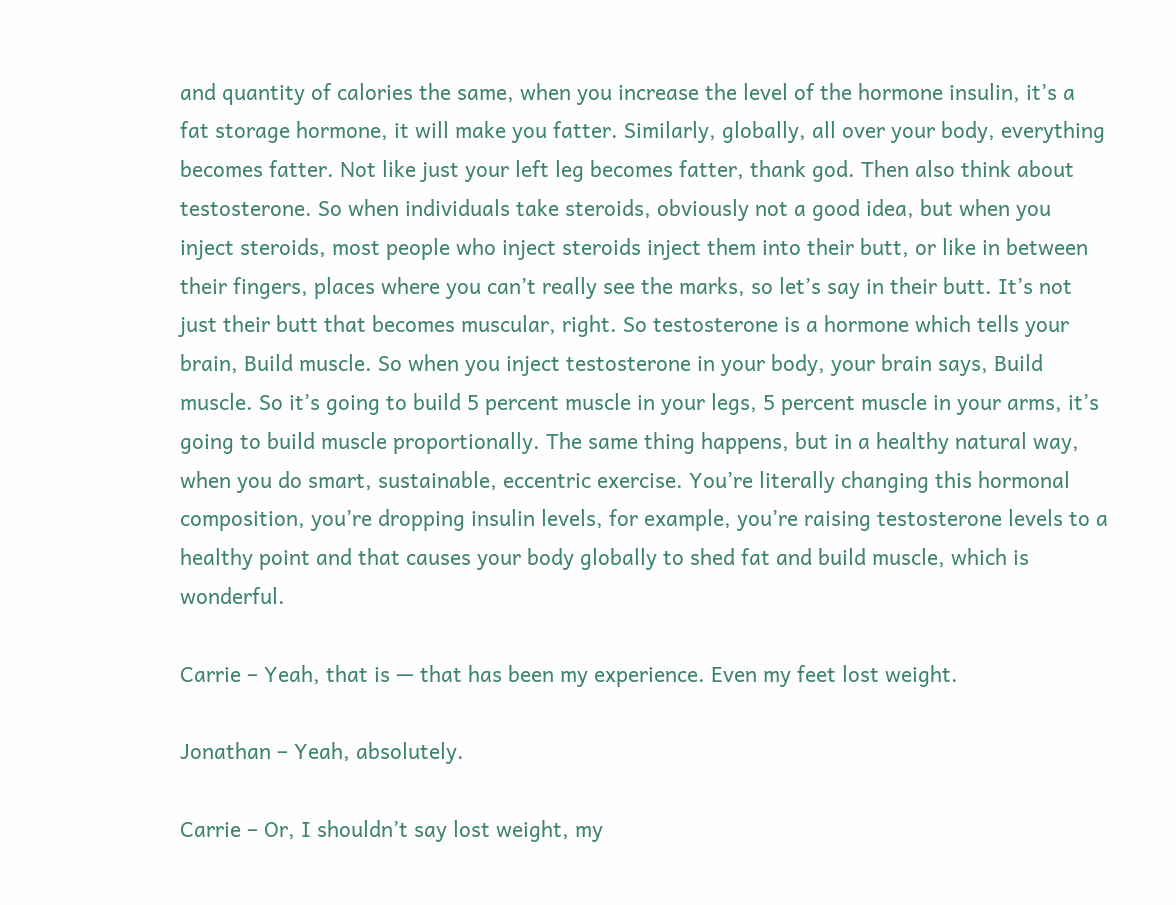and quantity of calories the same, when you increase the level of the hormone insulin, it’s a fat storage hormone, it will make you fatter. Similarly, globally, all over your body, everything becomes fatter. Not like just your left leg becomes fatter, thank god. Then also think about testosterone. So when individuals take steroids, obviously not a good idea, but when you inject steroids, most people who inject steroids inject them into their butt, or like in between their fingers, places where you can’t really see the marks, so let’s say in their butt. It’s not just their butt that becomes muscular, right. So testosterone is a hormone which tells your brain, Build muscle. So when you inject testosterone in your body, your brain says, Build muscle. So it’s going to build 5 percent muscle in your legs, 5 percent muscle in your arms, it’s going to build muscle proportionally. The same thing happens, but in a healthy natural way, when you do smart, sustainable, eccentric exercise. You’re literally changing this hormonal composition, you’re dropping insulin levels, for example, you’re raising testosterone levels to a healthy point and that causes your body globally to shed fat and build muscle, which is wonderful.

Carrie – Yeah, that is — that has been my experience. Even my feet lost weight.

Jonathan – Yeah, absolutely.

Carrie – Or, I shouldn’t say lost weight, my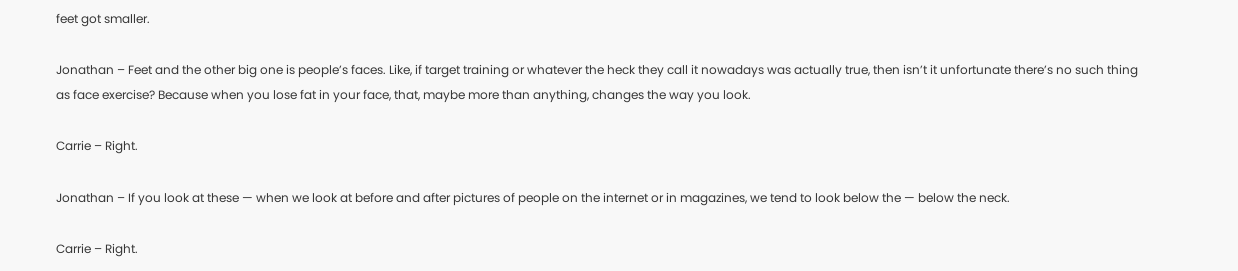feet got smaller.

Jonathan – Feet and the other big one is people’s faces. Like, if target training or whatever the heck they call it nowadays was actually true, then isn’t it unfortunate there’s no such thing as face exercise? Because when you lose fat in your face, that, maybe more than anything, changes the way you look.

Carrie – Right.

Jonathan – If you look at these — when we look at before and after pictures of people on the internet or in magazines, we tend to look below the — below the neck.

Carrie – Right.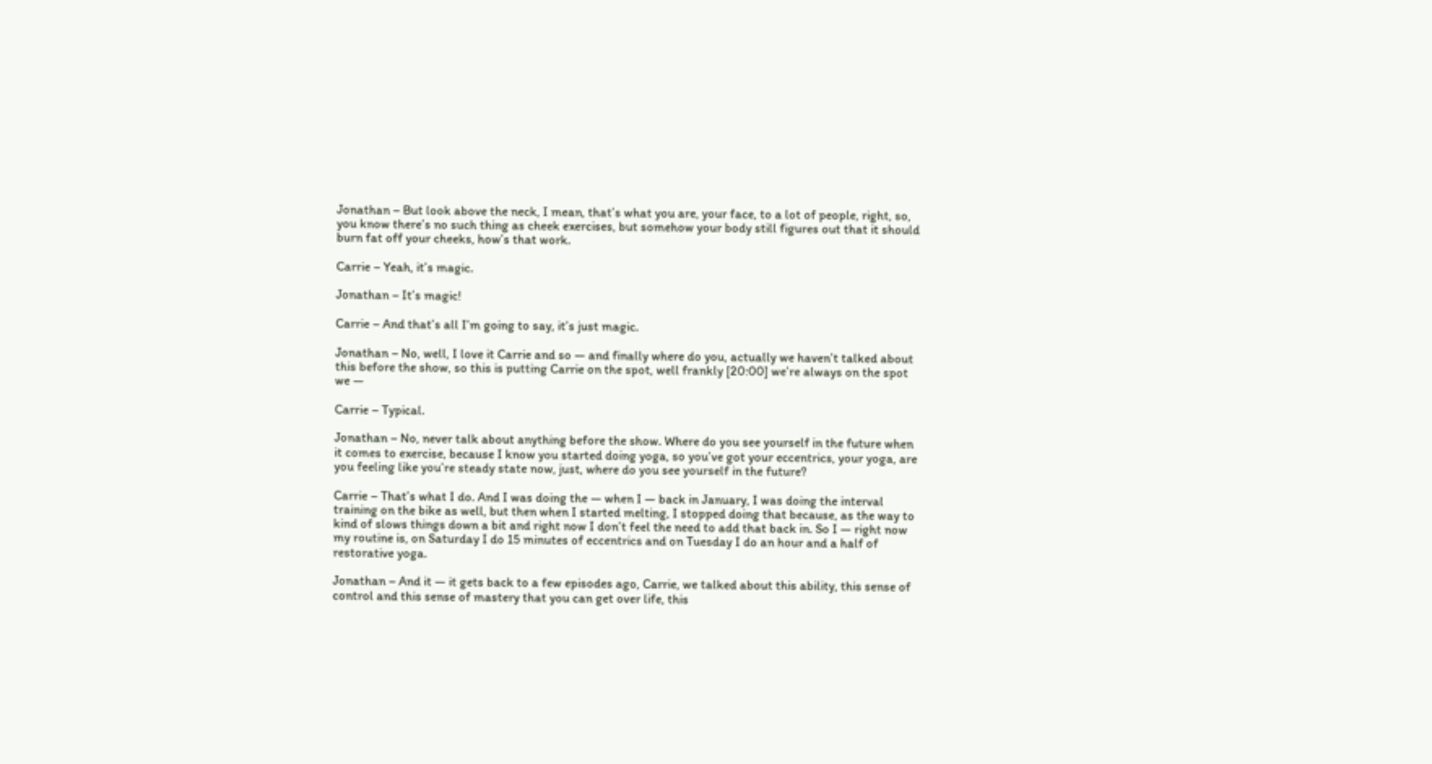Jonathan – But look above the neck, I mean, that’s what you are, your face, to a lot of people, right, so, you know there’s no such thing as cheek exercises, but somehow your body still figures out that it should burn fat off your cheeks, how’s that work.

Carrie – Yeah, it’s magic.

Jonathan – It’s magic!

Carrie – And that’s all I’m going to say, it’s just magic.

Jonathan – No, well, I love it Carrie and so — and finally where do you, actually we haven’t talked about this before the show, so this is putting Carrie on the spot, well frankly [20:00] we’re always on the spot we —

Carrie – Typical.

Jonathan – No, never talk about anything before the show. Where do you see yourself in the future when it comes to exercise, because I know you started doing yoga, so you’ve got your eccentrics, your yoga, are you feeling like you’re steady state now, just, where do you see yourself in the future?

Carrie – That’s what I do. And I was doing the — when I — back in January, I was doing the interval training on the bike as well, but then when I started melting, I stopped doing that because, as the way to kind of slows things down a bit and right now I don’t feel the need to add that back in. So I — right now my routine is, on Saturday I do 15 minutes of eccentrics and on Tuesday I do an hour and a half of restorative yoga.

Jonathan – And it — it gets back to a few episodes ago, Carrie, we talked about this ability, this sense of control and this sense of mastery that you can get over life, this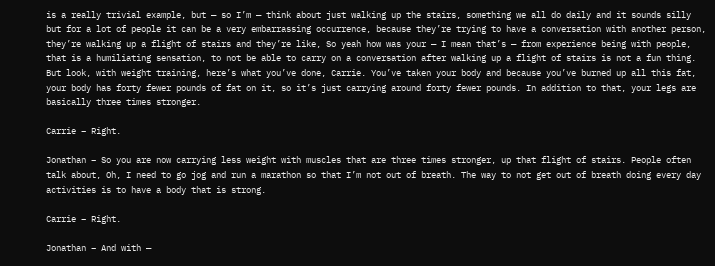is a really trivial example, but — so I’m — think about just walking up the stairs, something we all do daily and it sounds silly but for a lot of people it can be a very embarrassing occurrence, because they’re trying to have a conversation with another person, they’re walking up a flight of stairs and they’re like, So yeah how was your — I mean that’s — from experience being with people, that is a humiliating sensation, to not be able to carry on a conversation after walking up a flight of stairs is not a fun thing. But look, with weight training, here’s what you’ve done, Carrie. You’ve taken your body and because you’ve burned up all this fat, your body has forty fewer pounds of fat on it, so it’s just carrying around forty fewer pounds. In addition to that, your legs are basically three times stronger.

Carrie – Right.

Jonathan – So you are now carrying less weight with muscles that are three times stronger, up that flight of stairs. People often talk about, Oh, I need to go jog and run a marathon so that I’m not out of breath. The way to not get out of breath doing every day activities is to have a body that is strong.

Carrie – Right.

Jonathan – And with —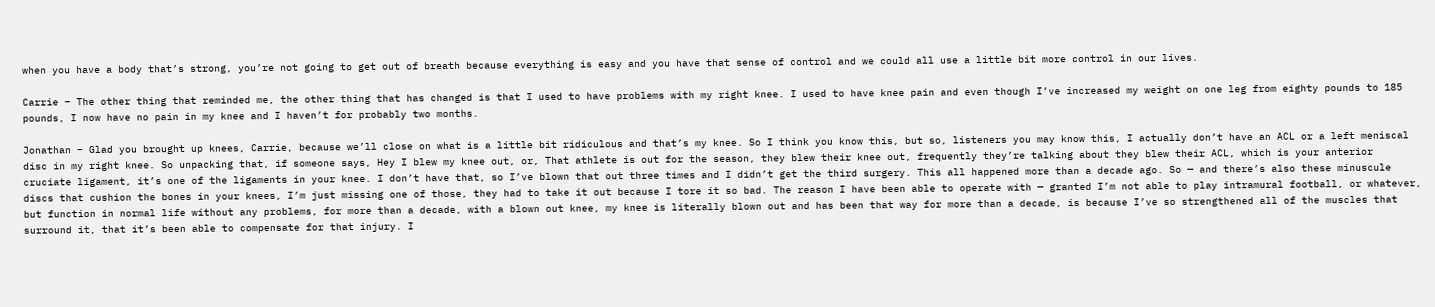when you have a body that’s strong, you’re not going to get out of breath because everything is easy and you have that sense of control and we could all use a little bit more control in our lives.

Carrie – The other thing that reminded me, the other thing that has changed is that I used to have problems with my right knee. I used to have knee pain and even though I’ve increased my weight on one leg from eighty pounds to 185 pounds, I now have no pain in my knee and I haven’t for probably two months.

Jonathan – Glad you brought up knees, Carrie, because we’ll close on what is a little bit ridiculous and that’s my knee. So I think you know this, but so, listeners you may know this, I actually don’t have an ACL or a left meniscal disc in my right knee. So unpacking that, if someone says, Hey I blew my knee out, or, That athlete is out for the season, they blew their knee out, frequently they’re talking about they blew their ACL, which is your anterior cruciate ligament, it’s one of the ligaments in your knee. I don’t have that, so I’ve blown that out three times and I didn’t get the third surgery. This all happened more than a decade ago. So — and there’s also these minuscule discs that cushion the bones in your knees, I’m just missing one of those, they had to take it out because I tore it so bad. The reason I have been able to operate with — granted I’m not able to play intramural football, or whatever, but function in normal life without any problems, for more than a decade, with a blown out knee, my knee is literally blown out and has been that way for more than a decade, is because I’ve so strengthened all of the muscles that surround it, that it’s been able to compensate for that injury. I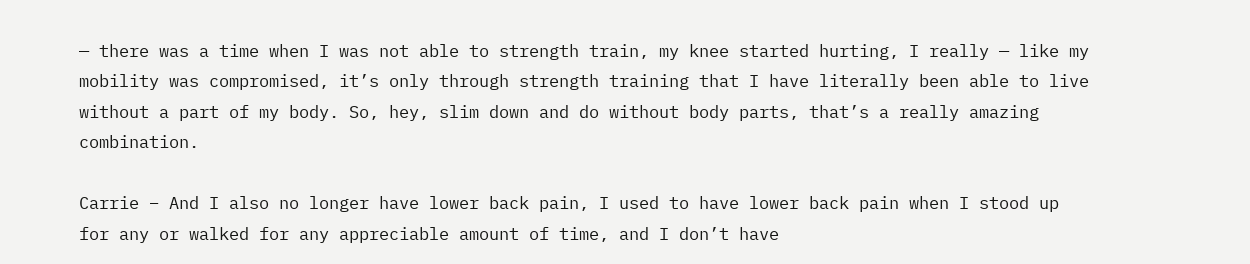— there was a time when I was not able to strength train, my knee started hurting, I really — like my mobility was compromised, it’s only through strength training that I have literally been able to live without a part of my body. So, hey, slim down and do without body parts, that’s a really amazing combination.

Carrie – And I also no longer have lower back pain, I used to have lower back pain when I stood up for any or walked for any appreciable amount of time, and I don’t have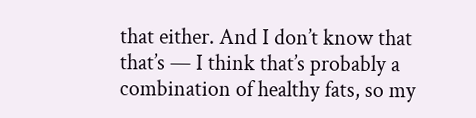that either. And I don’t know that that’s — I think that’s probably a combination of healthy fats, so my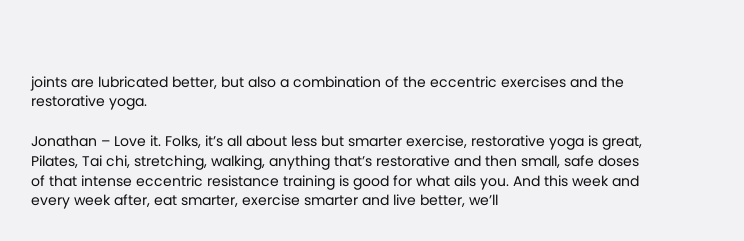joints are lubricated better, but also a combination of the eccentric exercises and the restorative yoga.

Jonathan – Love it. Folks, it’s all about less but smarter exercise, restorative yoga is great, Pilates, Tai chi, stretching, walking, anything that’s restorative and then small, safe doses of that intense eccentric resistance training is good for what ails you. And this week and every week after, eat smarter, exercise smarter and live better, we’ll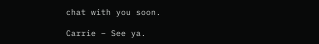chat with you soon.

Carrie – See ya.